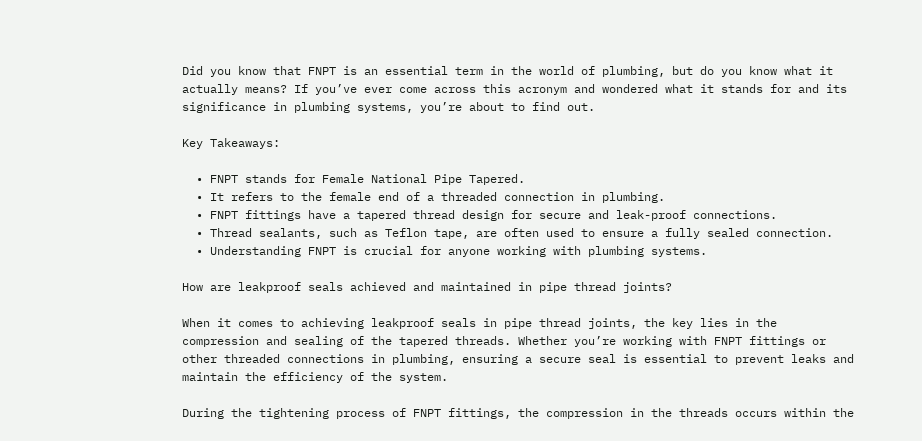Did you know that FNPT is an essential term in the world of plumbing, but do you know what it actually means? If you’ve ever come across this acronym and wondered what it stands for and its significance in plumbing systems, you’re about to find out.

Key Takeaways:

  • FNPT stands for Female National Pipe Tapered.
  • It refers to the female end of a threaded connection in plumbing.
  • FNPT fittings have a tapered thread design for secure and leak-proof connections.
  • Thread sealants, such as Teflon tape, are often used to ensure a fully sealed connection.
  • Understanding FNPT is crucial for anyone working with plumbing systems.

How are leakproof seals achieved and maintained in pipe thread joints?

When it comes to achieving leakproof seals in pipe thread joints, the key lies in the compression and sealing of the tapered threads. Whether you’re working with FNPT fittings or other threaded connections in plumbing, ensuring a secure seal is essential to prevent leaks and maintain the efficiency of the system.

During the tightening process of FNPT fittings, the compression in the threads occurs within the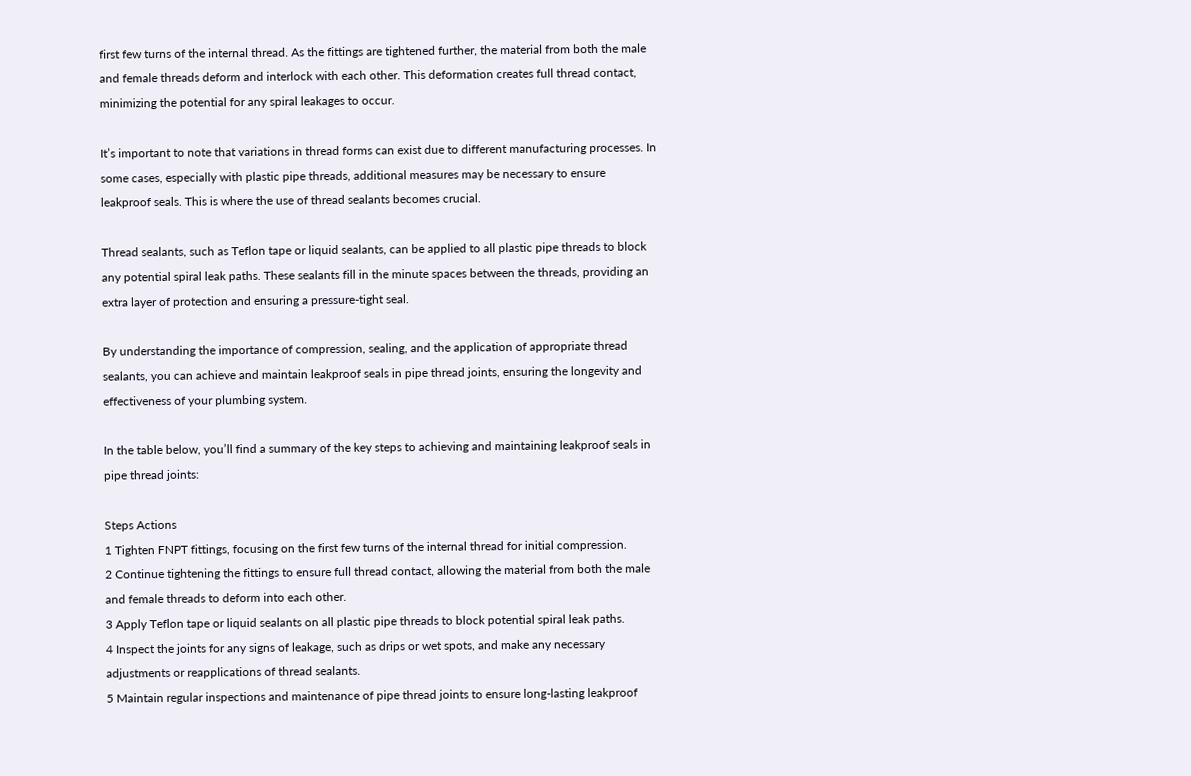first few turns of the internal thread. As the fittings are tightened further, the material from both the male and female threads deform and interlock with each other. This deformation creates full thread contact, minimizing the potential for any spiral leakages to occur.

It’s important to note that variations in thread forms can exist due to different manufacturing processes. In some cases, especially with plastic pipe threads, additional measures may be necessary to ensure leakproof seals. This is where the use of thread sealants becomes crucial.

Thread sealants, such as Teflon tape or liquid sealants, can be applied to all plastic pipe threads to block any potential spiral leak paths. These sealants fill in the minute spaces between the threads, providing an extra layer of protection and ensuring a pressure-tight seal.

By understanding the importance of compression, sealing, and the application of appropriate thread sealants, you can achieve and maintain leakproof seals in pipe thread joints, ensuring the longevity and effectiveness of your plumbing system.

In the table below, you’ll find a summary of the key steps to achieving and maintaining leakproof seals in pipe thread joints:

Steps Actions
1 Tighten FNPT fittings, focusing on the first few turns of the internal thread for initial compression.
2 Continue tightening the fittings to ensure full thread contact, allowing the material from both the male and female threads to deform into each other.
3 Apply Teflon tape or liquid sealants on all plastic pipe threads to block potential spiral leak paths.
4 Inspect the joints for any signs of leakage, such as drips or wet spots, and make any necessary adjustments or reapplications of thread sealants.
5 Maintain regular inspections and maintenance of pipe thread joints to ensure long-lasting leakproof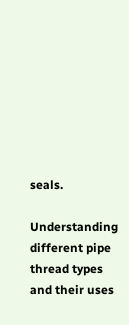seals.

Understanding different pipe thread types and their uses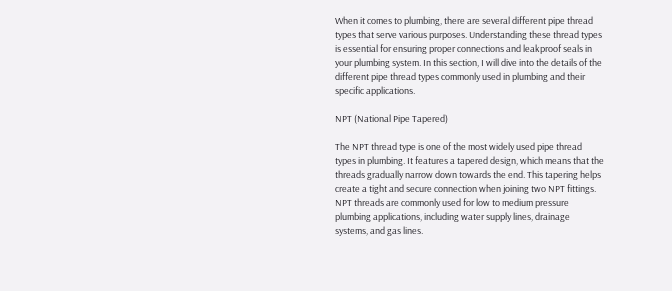When it comes to plumbing, there are several different pipe thread types that serve various purposes. Understanding these thread types is essential for ensuring proper connections and leakproof seals in your plumbing system. In this section, I will dive into the details of the different pipe thread types commonly used in plumbing and their specific applications.

NPT (National Pipe Tapered)

The NPT thread type is one of the most widely used pipe thread types in plumbing. It features a tapered design, which means that the threads gradually narrow down towards the end. This tapering helps create a tight and secure connection when joining two NPT fittings. NPT threads are commonly used for low to medium pressure plumbing applications, including water supply lines, drainage systems, and gas lines.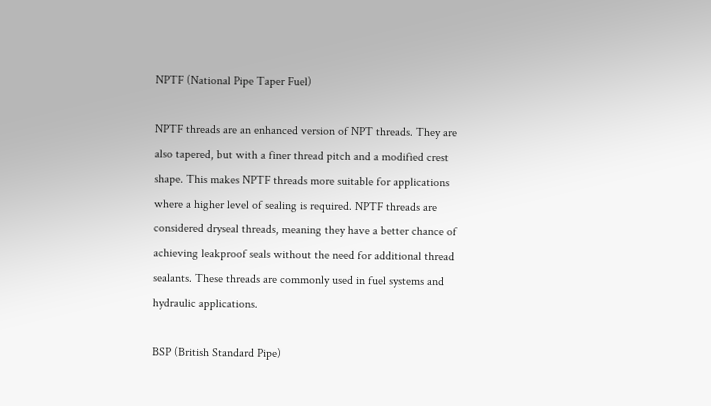NPTF (National Pipe Taper Fuel)

NPTF threads are an enhanced version of NPT threads. They are also tapered, but with a finer thread pitch and a modified crest shape. This makes NPTF threads more suitable for applications where a higher level of sealing is required. NPTF threads are considered dryseal threads, meaning they have a better chance of achieving leakproof seals without the need for additional thread sealants. These threads are commonly used in fuel systems and hydraulic applications.

BSP (British Standard Pipe)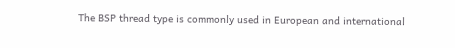The BSP thread type is commonly used in European and international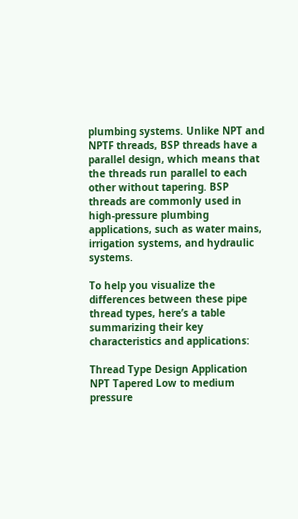plumbing systems. Unlike NPT and NPTF threads, BSP threads have a parallel design, which means that the threads run parallel to each other without tapering. BSP threads are commonly used in high-pressure plumbing applications, such as water mains, irrigation systems, and hydraulic systems.

To help you visualize the differences between these pipe thread types, here’s a table summarizing their key characteristics and applications:

Thread Type Design Application
NPT Tapered Low to medium pressure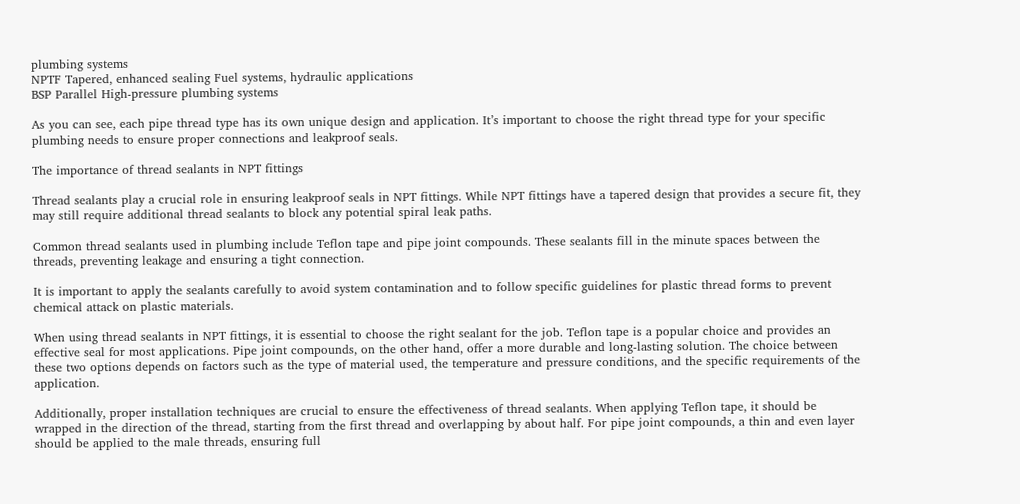plumbing systems
NPTF Tapered, enhanced sealing Fuel systems, hydraulic applications
BSP Parallel High-pressure plumbing systems

As you can see, each pipe thread type has its own unique design and application. It’s important to choose the right thread type for your specific plumbing needs to ensure proper connections and leakproof seals.

The importance of thread sealants in NPT fittings

Thread sealants play a crucial role in ensuring leakproof seals in NPT fittings. While NPT fittings have a tapered design that provides a secure fit, they may still require additional thread sealants to block any potential spiral leak paths.

Common thread sealants used in plumbing include Teflon tape and pipe joint compounds. These sealants fill in the minute spaces between the threads, preventing leakage and ensuring a tight connection.

It is important to apply the sealants carefully to avoid system contamination and to follow specific guidelines for plastic thread forms to prevent chemical attack on plastic materials.

When using thread sealants in NPT fittings, it is essential to choose the right sealant for the job. Teflon tape is a popular choice and provides an effective seal for most applications. Pipe joint compounds, on the other hand, offer a more durable and long-lasting solution. The choice between these two options depends on factors such as the type of material used, the temperature and pressure conditions, and the specific requirements of the application.

Additionally, proper installation techniques are crucial to ensure the effectiveness of thread sealants. When applying Teflon tape, it should be wrapped in the direction of the thread, starting from the first thread and overlapping by about half. For pipe joint compounds, a thin and even layer should be applied to the male threads, ensuring full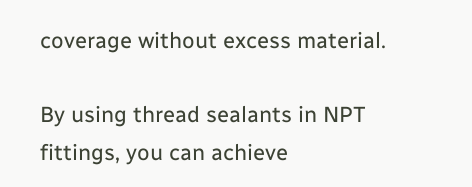coverage without excess material.

By using thread sealants in NPT fittings, you can achieve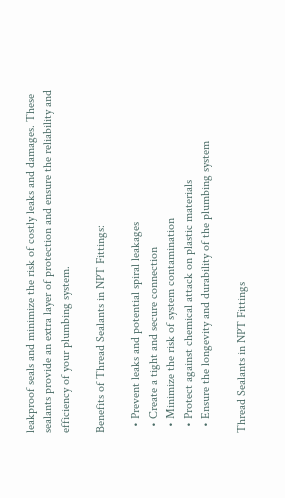leakproof seals and minimize the risk of costly leaks and damages. These sealants provide an extra layer of protection and ensure the reliability and efficiency of your plumbing system.

Benefits of Thread Sealants in NPT Fittings:

  • Prevent leaks and potential spiral leakages
  • Create a tight and secure connection
  • Minimize the risk of system contamination
  • Protect against chemical attack on plastic materials
  • Ensure the longevity and durability of the plumbing system

Thread Sealants in NPT Fittings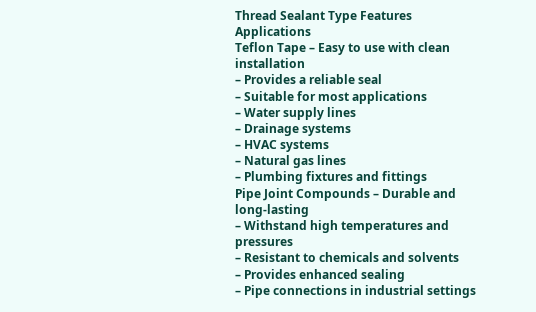Thread Sealant Type Features Applications
Teflon Tape – Easy to use with clean installation
– Provides a reliable seal
– Suitable for most applications
– Water supply lines
– Drainage systems
– HVAC systems
– Natural gas lines
– Plumbing fixtures and fittings
Pipe Joint Compounds – Durable and long-lasting
– Withstand high temperatures and pressures
– Resistant to chemicals and solvents
– Provides enhanced sealing
– Pipe connections in industrial settings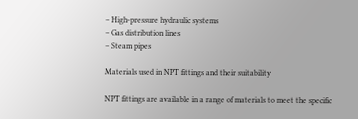– High-pressure hydraulic systems
– Gas distribution lines
– Steam pipes

Materials used in NPT fittings and their suitability

NPT fittings are available in a range of materials to meet the specific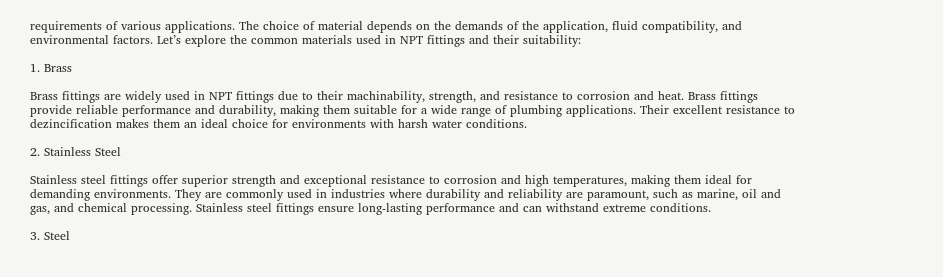requirements of various applications. The choice of material depends on the demands of the application, fluid compatibility, and environmental factors. Let’s explore the common materials used in NPT fittings and their suitability:

1. Brass

Brass fittings are widely used in NPT fittings due to their machinability, strength, and resistance to corrosion and heat. Brass fittings provide reliable performance and durability, making them suitable for a wide range of plumbing applications. Their excellent resistance to dezincification makes them an ideal choice for environments with harsh water conditions.

2. Stainless Steel

Stainless steel fittings offer superior strength and exceptional resistance to corrosion and high temperatures, making them ideal for demanding environments. They are commonly used in industries where durability and reliability are paramount, such as marine, oil and gas, and chemical processing. Stainless steel fittings ensure long-lasting performance and can withstand extreme conditions.

3. Steel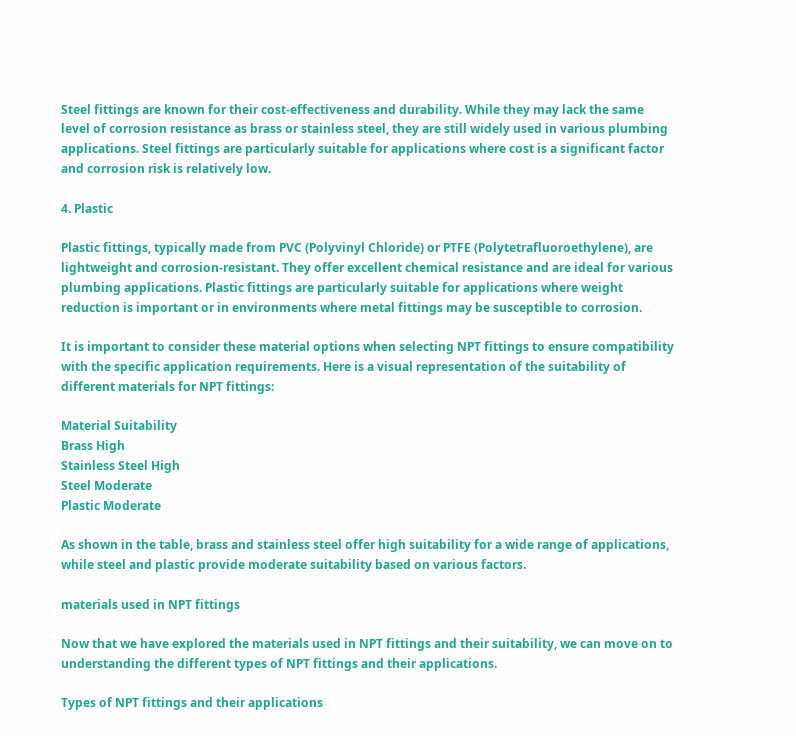Steel fittings are known for their cost-effectiveness and durability. While they may lack the same level of corrosion resistance as brass or stainless steel, they are still widely used in various plumbing applications. Steel fittings are particularly suitable for applications where cost is a significant factor and corrosion risk is relatively low.

4. Plastic

Plastic fittings, typically made from PVC (Polyvinyl Chloride) or PTFE (Polytetrafluoroethylene), are lightweight and corrosion-resistant. They offer excellent chemical resistance and are ideal for various plumbing applications. Plastic fittings are particularly suitable for applications where weight reduction is important or in environments where metal fittings may be susceptible to corrosion.

It is important to consider these material options when selecting NPT fittings to ensure compatibility with the specific application requirements. Here is a visual representation of the suitability of different materials for NPT fittings:

Material Suitability
Brass High
Stainless Steel High
Steel Moderate
Plastic Moderate

As shown in the table, brass and stainless steel offer high suitability for a wide range of applications, while steel and plastic provide moderate suitability based on various factors.

materials used in NPT fittings

Now that we have explored the materials used in NPT fittings and their suitability, we can move on to understanding the different types of NPT fittings and their applications.

Types of NPT fittings and their applications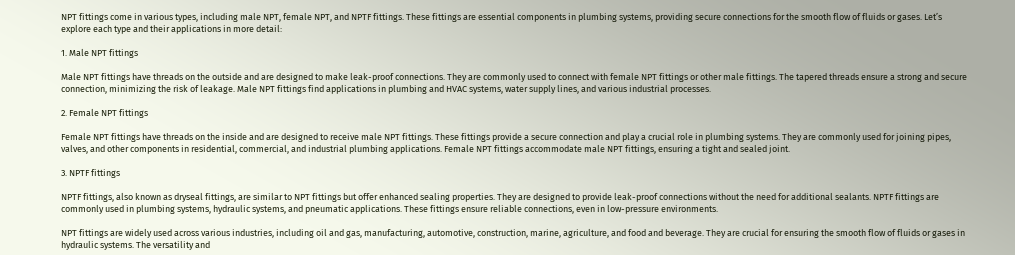NPT fittings come in various types, including male NPT, female NPT, and NPTF fittings. These fittings are essential components in plumbing systems, providing secure connections for the smooth flow of fluids or gases. Let’s explore each type and their applications in more detail:

1. Male NPT fittings

Male NPT fittings have threads on the outside and are designed to make leak-proof connections. They are commonly used to connect with female NPT fittings or other male fittings. The tapered threads ensure a strong and secure connection, minimizing the risk of leakage. Male NPT fittings find applications in plumbing and HVAC systems, water supply lines, and various industrial processes.

2. Female NPT fittings

Female NPT fittings have threads on the inside and are designed to receive male NPT fittings. These fittings provide a secure connection and play a crucial role in plumbing systems. They are commonly used for joining pipes, valves, and other components in residential, commercial, and industrial plumbing applications. Female NPT fittings accommodate male NPT fittings, ensuring a tight and sealed joint.

3. NPTF fittings

NPTF fittings, also known as dryseal fittings, are similar to NPT fittings but offer enhanced sealing properties. They are designed to provide leak-proof connections without the need for additional sealants. NPTF fittings are commonly used in plumbing systems, hydraulic systems, and pneumatic applications. These fittings ensure reliable connections, even in low-pressure environments.

NPT fittings are widely used across various industries, including oil and gas, manufacturing, automotive, construction, marine, agriculture, and food and beverage. They are crucial for ensuring the smooth flow of fluids or gases in hydraulic systems. The versatility and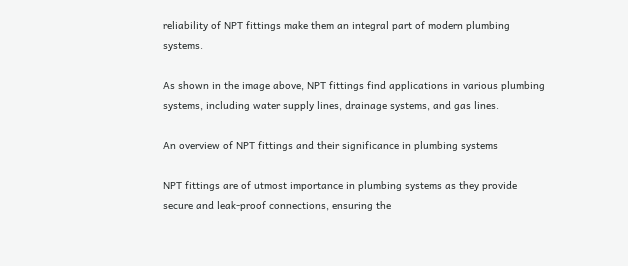reliability of NPT fittings make them an integral part of modern plumbing systems.

As shown in the image above, NPT fittings find applications in various plumbing systems, including water supply lines, drainage systems, and gas lines.

An overview of NPT fittings and their significance in plumbing systems

NPT fittings are of utmost importance in plumbing systems as they provide secure and leak-proof connections, ensuring the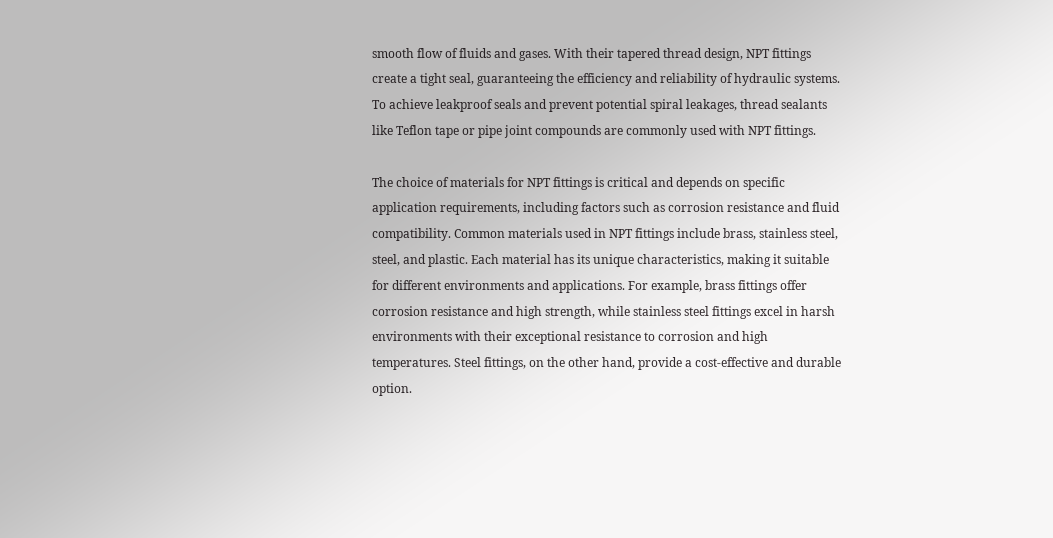smooth flow of fluids and gases. With their tapered thread design, NPT fittings create a tight seal, guaranteeing the efficiency and reliability of hydraulic systems. To achieve leakproof seals and prevent potential spiral leakages, thread sealants like Teflon tape or pipe joint compounds are commonly used with NPT fittings.

The choice of materials for NPT fittings is critical and depends on specific application requirements, including factors such as corrosion resistance and fluid compatibility. Common materials used in NPT fittings include brass, stainless steel, steel, and plastic. Each material has its unique characteristics, making it suitable for different environments and applications. For example, brass fittings offer corrosion resistance and high strength, while stainless steel fittings excel in harsh environments with their exceptional resistance to corrosion and high temperatures. Steel fittings, on the other hand, provide a cost-effective and durable option.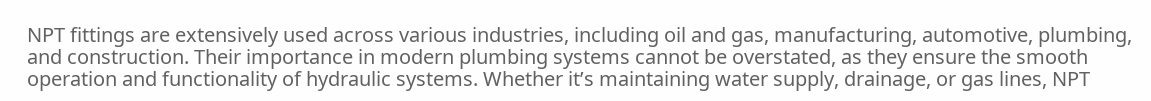NPT fittings are extensively used across various industries, including oil and gas, manufacturing, automotive, plumbing, and construction. Their importance in modern plumbing systems cannot be overstated, as they ensure the smooth operation and functionality of hydraulic systems. Whether it’s maintaining water supply, drainage, or gas lines, NPT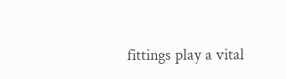fittings play a vital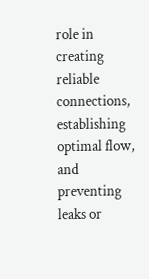role in creating reliable connections, establishing optimal flow, and preventing leaks or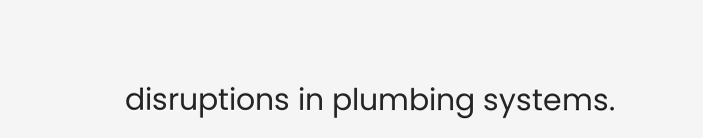disruptions in plumbing systems.